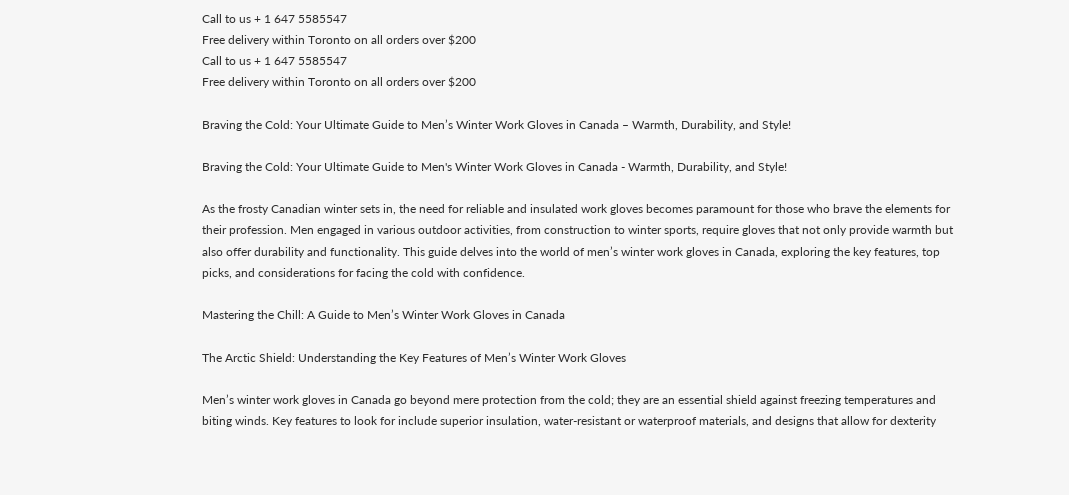Call to us + 1 647 5585547
Free delivery within Toronto on all orders over $200
Call to us + 1 647 5585547
Free delivery within Toronto on all orders over $200

Braving the Cold: Your Ultimate Guide to Men’s Winter Work Gloves in Canada – Warmth, Durability, and Style!

Braving the Cold: Your Ultimate Guide to Men's Winter Work Gloves in Canada - Warmth, Durability, and Style!

As the frosty Canadian winter sets in, the need for reliable and insulated work gloves becomes paramount for those who brave the elements for their profession. Men engaged in various outdoor activities, from construction to winter sports, require gloves that not only provide warmth but also offer durability and functionality. This guide delves into the world of men’s winter work gloves in Canada, exploring the key features, top picks, and considerations for facing the cold with confidence.

Mastering the Chill: A Guide to Men’s Winter Work Gloves in Canada

The Arctic Shield: Understanding the Key Features of Men’s Winter Work Gloves

Men’s winter work gloves in Canada go beyond mere protection from the cold; they are an essential shield against freezing temperatures and biting winds. Key features to look for include superior insulation, water-resistant or waterproof materials, and designs that allow for dexterity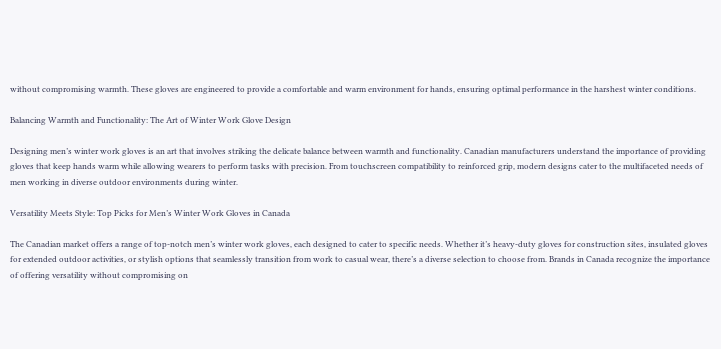without compromising warmth. These gloves are engineered to provide a comfortable and warm environment for hands, ensuring optimal performance in the harshest winter conditions.

Balancing Warmth and Functionality: The Art of Winter Work Glove Design

Designing men’s winter work gloves is an art that involves striking the delicate balance between warmth and functionality. Canadian manufacturers understand the importance of providing gloves that keep hands warm while allowing wearers to perform tasks with precision. From touchscreen compatibility to reinforced grip, modern designs cater to the multifaceted needs of men working in diverse outdoor environments during winter.

Versatility Meets Style: Top Picks for Men’s Winter Work Gloves in Canada

The Canadian market offers a range of top-notch men’s winter work gloves, each designed to cater to specific needs. Whether it’s heavy-duty gloves for construction sites, insulated gloves for extended outdoor activities, or stylish options that seamlessly transition from work to casual wear, there’s a diverse selection to choose from. Brands in Canada recognize the importance of offering versatility without compromising on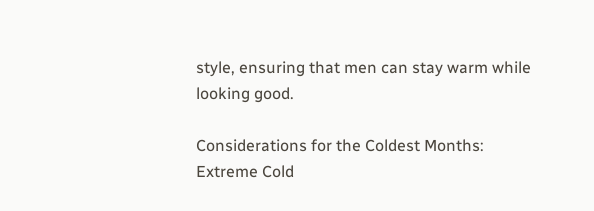style, ensuring that men can stay warm while looking good.

Considerations for the Coldest Months: Extreme Cold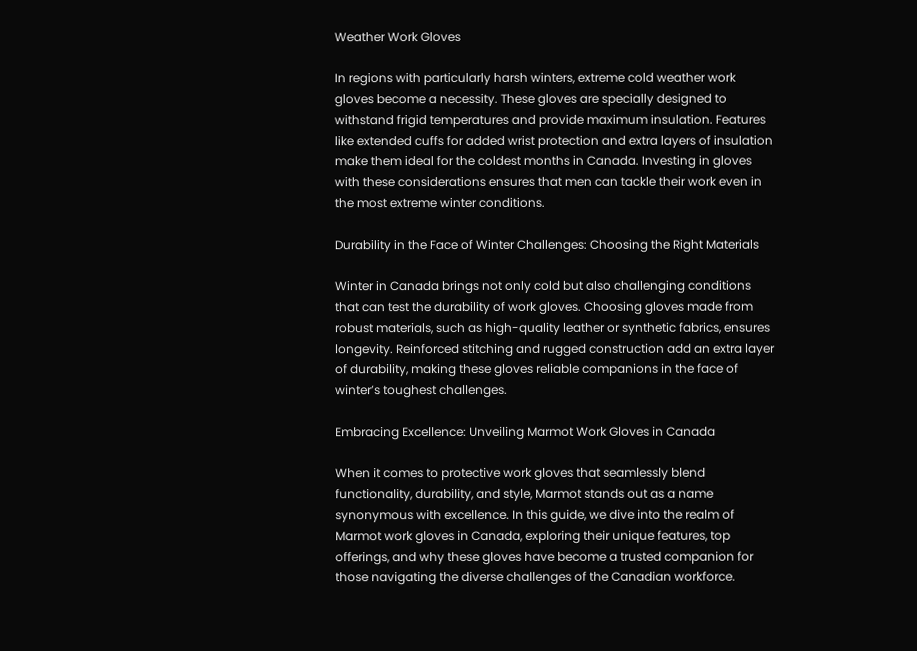Weather Work Gloves

In regions with particularly harsh winters, extreme cold weather work gloves become a necessity. These gloves are specially designed to withstand frigid temperatures and provide maximum insulation. Features like extended cuffs for added wrist protection and extra layers of insulation make them ideal for the coldest months in Canada. Investing in gloves with these considerations ensures that men can tackle their work even in the most extreme winter conditions.

Durability in the Face of Winter Challenges: Choosing the Right Materials

Winter in Canada brings not only cold but also challenging conditions that can test the durability of work gloves. Choosing gloves made from robust materials, such as high-quality leather or synthetic fabrics, ensures longevity. Reinforced stitching and rugged construction add an extra layer of durability, making these gloves reliable companions in the face of winter’s toughest challenges.

Embracing Excellence: Unveiling Marmot Work Gloves in Canada

When it comes to protective work gloves that seamlessly blend functionality, durability, and style, Marmot stands out as a name synonymous with excellence. In this guide, we dive into the realm of Marmot work gloves in Canada, exploring their unique features, top offerings, and why these gloves have become a trusted companion for those navigating the diverse challenges of the Canadian workforce.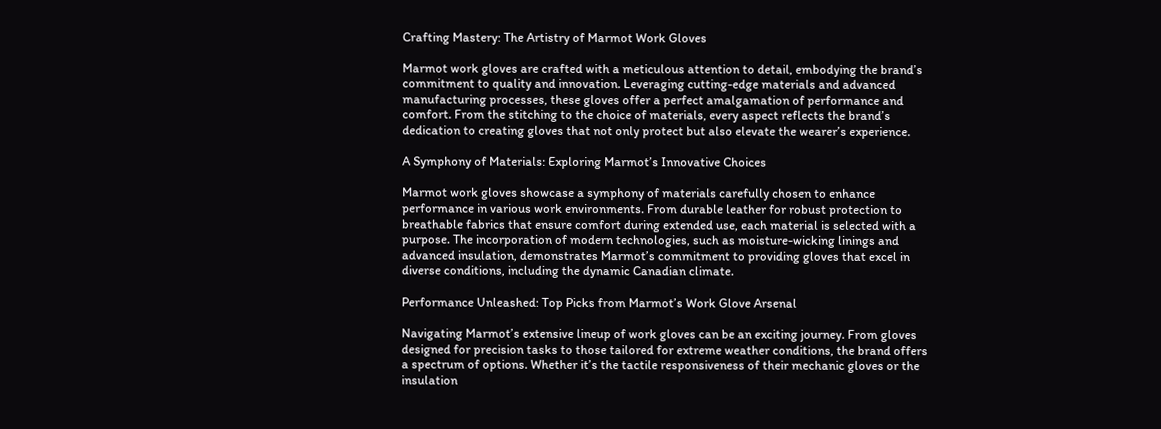Crafting Mastery: The Artistry of Marmot Work Gloves

Marmot work gloves are crafted with a meticulous attention to detail, embodying the brand’s commitment to quality and innovation. Leveraging cutting-edge materials and advanced manufacturing processes, these gloves offer a perfect amalgamation of performance and comfort. From the stitching to the choice of materials, every aspect reflects the brand’s dedication to creating gloves that not only protect but also elevate the wearer’s experience.

A Symphony of Materials: Exploring Marmot’s Innovative Choices

Marmot work gloves showcase a symphony of materials carefully chosen to enhance performance in various work environments. From durable leather for robust protection to breathable fabrics that ensure comfort during extended use, each material is selected with a purpose. The incorporation of modern technologies, such as moisture-wicking linings and advanced insulation, demonstrates Marmot’s commitment to providing gloves that excel in diverse conditions, including the dynamic Canadian climate.

Performance Unleashed: Top Picks from Marmot’s Work Glove Arsenal

Navigating Marmot’s extensive lineup of work gloves can be an exciting journey. From gloves designed for precision tasks to those tailored for extreme weather conditions, the brand offers a spectrum of options. Whether it’s the tactile responsiveness of their mechanic gloves or the insulation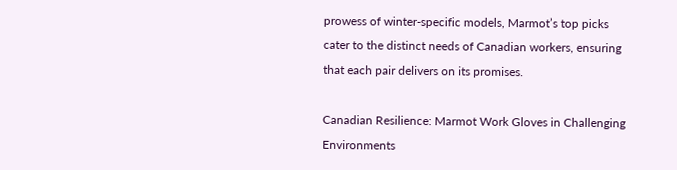prowess of winter-specific models, Marmot’s top picks cater to the distinct needs of Canadian workers, ensuring that each pair delivers on its promises.

Canadian Resilience: Marmot Work Gloves in Challenging Environments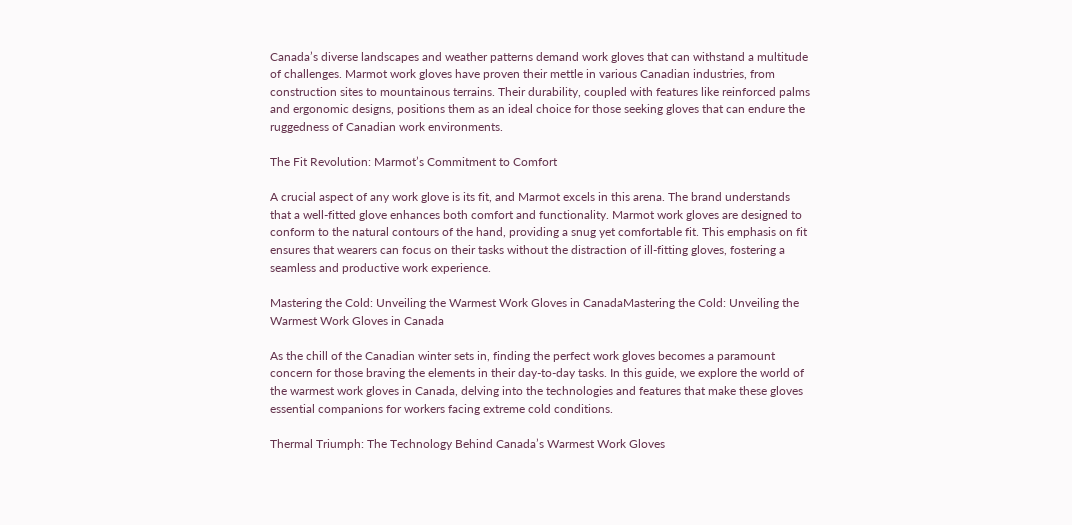Canada’s diverse landscapes and weather patterns demand work gloves that can withstand a multitude of challenges. Marmot work gloves have proven their mettle in various Canadian industries, from construction sites to mountainous terrains. Their durability, coupled with features like reinforced palms and ergonomic designs, positions them as an ideal choice for those seeking gloves that can endure the ruggedness of Canadian work environments.

The Fit Revolution: Marmot’s Commitment to Comfort

A crucial aspect of any work glove is its fit, and Marmot excels in this arena. The brand understands that a well-fitted glove enhances both comfort and functionality. Marmot work gloves are designed to conform to the natural contours of the hand, providing a snug yet comfortable fit. This emphasis on fit ensures that wearers can focus on their tasks without the distraction of ill-fitting gloves, fostering a seamless and productive work experience.

Mastering the Cold: Unveiling the Warmest Work Gloves in CanadaMastering the Cold: Unveiling the Warmest Work Gloves in Canada

As the chill of the Canadian winter sets in, finding the perfect work gloves becomes a paramount concern for those braving the elements in their day-to-day tasks. In this guide, we explore the world of the warmest work gloves in Canada, delving into the technologies and features that make these gloves essential companions for workers facing extreme cold conditions.

Thermal Triumph: The Technology Behind Canada’s Warmest Work Gloves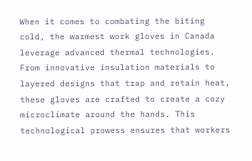When it comes to combating the biting cold, the warmest work gloves in Canada leverage advanced thermal technologies. From innovative insulation materials to layered designs that trap and retain heat, these gloves are crafted to create a cozy microclimate around the hands. This technological prowess ensures that workers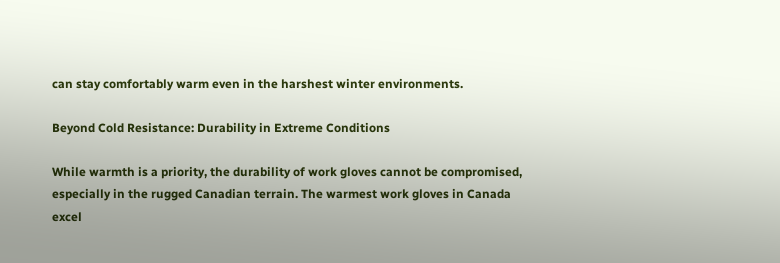can stay comfortably warm even in the harshest winter environments.

Beyond Cold Resistance: Durability in Extreme Conditions

While warmth is a priority, the durability of work gloves cannot be compromised, especially in the rugged Canadian terrain. The warmest work gloves in Canada excel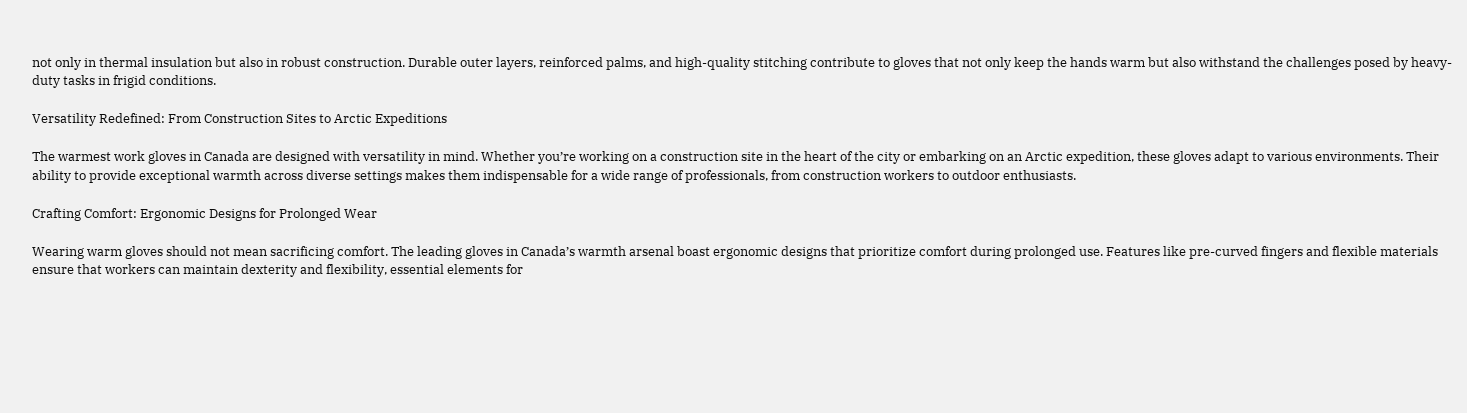not only in thermal insulation but also in robust construction. Durable outer layers, reinforced palms, and high-quality stitching contribute to gloves that not only keep the hands warm but also withstand the challenges posed by heavy-duty tasks in frigid conditions.

Versatility Redefined: From Construction Sites to Arctic Expeditions

The warmest work gloves in Canada are designed with versatility in mind. Whether you’re working on a construction site in the heart of the city or embarking on an Arctic expedition, these gloves adapt to various environments. Their ability to provide exceptional warmth across diverse settings makes them indispensable for a wide range of professionals, from construction workers to outdoor enthusiasts.

Crafting Comfort: Ergonomic Designs for Prolonged Wear

Wearing warm gloves should not mean sacrificing comfort. The leading gloves in Canada’s warmth arsenal boast ergonomic designs that prioritize comfort during prolonged use. Features like pre-curved fingers and flexible materials ensure that workers can maintain dexterity and flexibility, essential elements for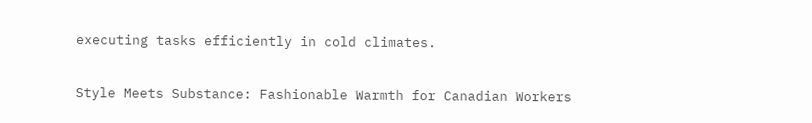executing tasks efficiently in cold climates.

Style Meets Substance: Fashionable Warmth for Canadian Workers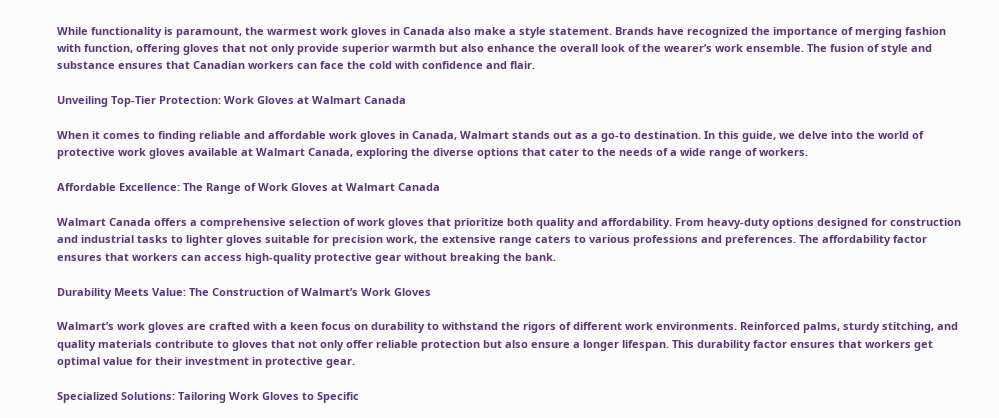While functionality is paramount, the warmest work gloves in Canada also make a style statement. Brands have recognized the importance of merging fashion with function, offering gloves that not only provide superior warmth but also enhance the overall look of the wearer’s work ensemble. The fusion of style and substance ensures that Canadian workers can face the cold with confidence and flair.

Unveiling Top-Tier Protection: Work Gloves at Walmart Canada

When it comes to finding reliable and affordable work gloves in Canada, Walmart stands out as a go-to destination. In this guide, we delve into the world of protective work gloves available at Walmart Canada, exploring the diverse options that cater to the needs of a wide range of workers.

Affordable Excellence: The Range of Work Gloves at Walmart Canada

Walmart Canada offers a comprehensive selection of work gloves that prioritize both quality and affordability. From heavy-duty options designed for construction and industrial tasks to lighter gloves suitable for precision work, the extensive range caters to various professions and preferences. The affordability factor ensures that workers can access high-quality protective gear without breaking the bank.

Durability Meets Value: The Construction of Walmart’s Work Gloves

Walmart’s work gloves are crafted with a keen focus on durability to withstand the rigors of different work environments. Reinforced palms, sturdy stitching, and quality materials contribute to gloves that not only offer reliable protection but also ensure a longer lifespan. This durability factor ensures that workers get optimal value for their investment in protective gear.

Specialized Solutions: Tailoring Work Gloves to Specific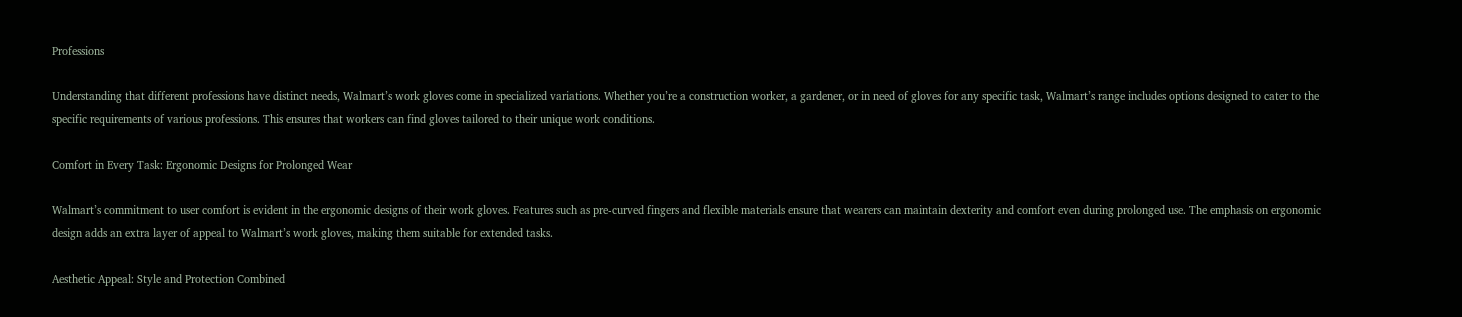Professions

Understanding that different professions have distinct needs, Walmart’s work gloves come in specialized variations. Whether you’re a construction worker, a gardener, or in need of gloves for any specific task, Walmart’s range includes options designed to cater to the specific requirements of various professions. This ensures that workers can find gloves tailored to their unique work conditions.

Comfort in Every Task: Ergonomic Designs for Prolonged Wear

Walmart’s commitment to user comfort is evident in the ergonomic designs of their work gloves. Features such as pre-curved fingers and flexible materials ensure that wearers can maintain dexterity and comfort even during prolonged use. The emphasis on ergonomic design adds an extra layer of appeal to Walmart’s work gloves, making them suitable for extended tasks.

Aesthetic Appeal: Style and Protection Combined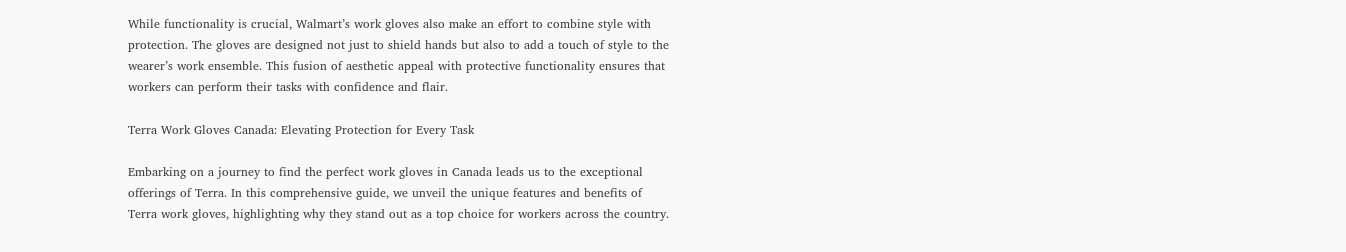While functionality is crucial, Walmart’s work gloves also make an effort to combine style with protection. The gloves are designed not just to shield hands but also to add a touch of style to the wearer’s work ensemble. This fusion of aesthetic appeal with protective functionality ensures that workers can perform their tasks with confidence and flair.

Terra Work Gloves Canada: Elevating Protection for Every Task

Embarking on a journey to find the perfect work gloves in Canada leads us to the exceptional offerings of Terra. In this comprehensive guide, we unveil the unique features and benefits of Terra work gloves, highlighting why they stand out as a top choice for workers across the country.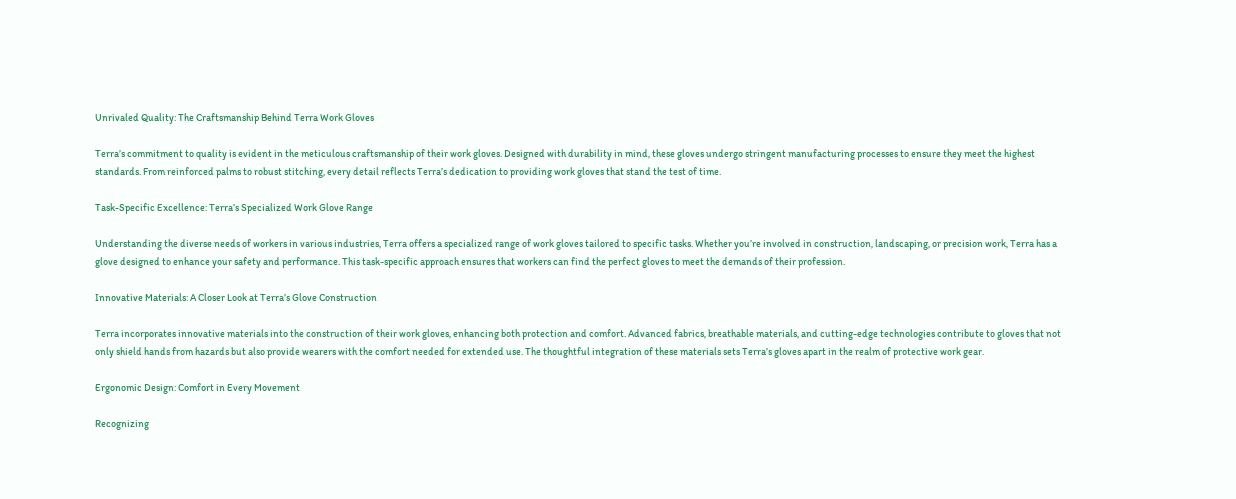Unrivaled Quality: The Craftsmanship Behind Terra Work Gloves

Terra’s commitment to quality is evident in the meticulous craftsmanship of their work gloves. Designed with durability in mind, these gloves undergo stringent manufacturing processes to ensure they meet the highest standards. From reinforced palms to robust stitching, every detail reflects Terra’s dedication to providing work gloves that stand the test of time.

Task-Specific Excellence: Terra’s Specialized Work Glove Range

Understanding the diverse needs of workers in various industries, Terra offers a specialized range of work gloves tailored to specific tasks. Whether you’re involved in construction, landscaping, or precision work, Terra has a glove designed to enhance your safety and performance. This task-specific approach ensures that workers can find the perfect gloves to meet the demands of their profession.

Innovative Materials: A Closer Look at Terra’s Glove Construction

Terra incorporates innovative materials into the construction of their work gloves, enhancing both protection and comfort. Advanced fabrics, breathable materials, and cutting-edge technologies contribute to gloves that not only shield hands from hazards but also provide wearers with the comfort needed for extended use. The thoughtful integration of these materials sets Terra’s gloves apart in the realm of protective work gear.

Ergonomic Design: Comfort in Every Movement

Recognizing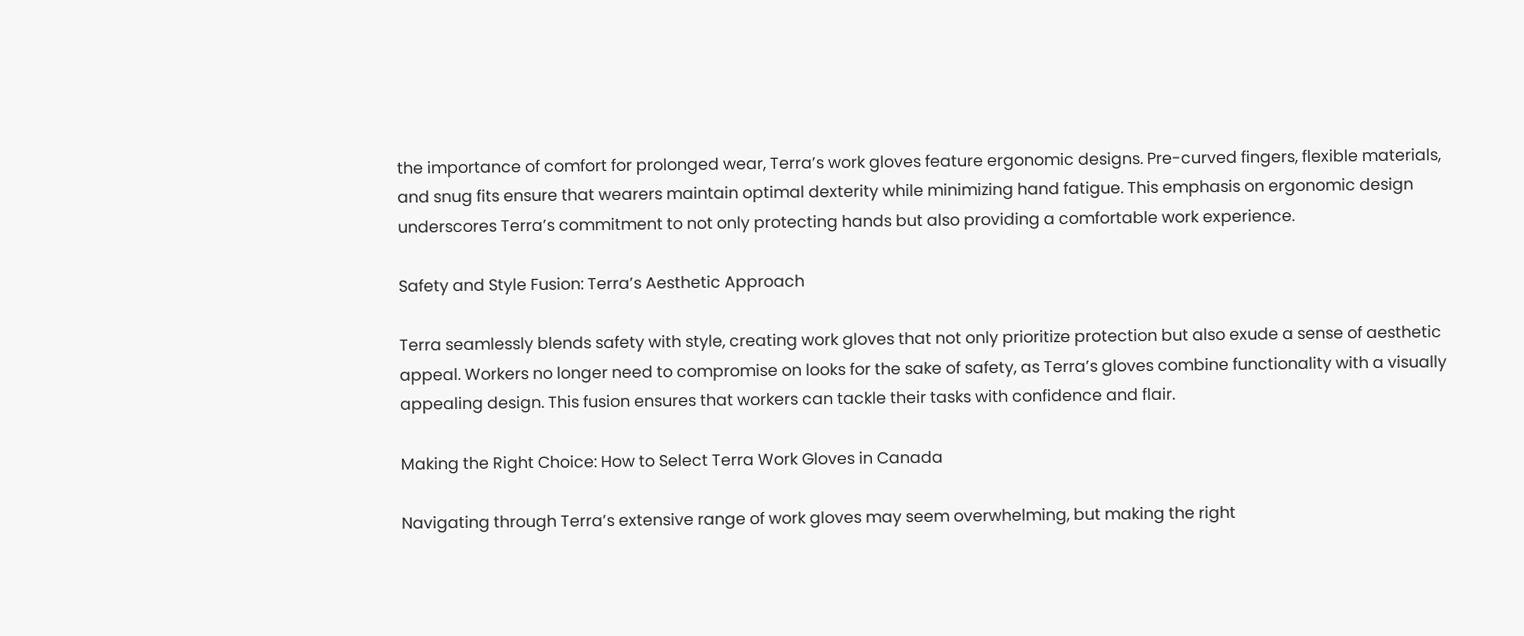the importance of comfort for prolonged wear, Terra’s work gloves feature ergonomic designs. Pre-curved fingers, flexible materials, and snug fits ensure that wearers maintain optimal dexterity while minimizing hand fatigue. This emphasis on ergonomic design underscores Terra’s commitment to not only protecting hands but also providing a comfortable work experience.

Safety and Style Fusion: Terra’s Aesthetic Approach

Terra seamlessly blends safety with style, creating work gloves that not only prioritize protection but also exude a sense of aesthetic appeal. Workers no longer need to compromise on looks for the sake of safety, as Terra’s gloves combine functionality with a visually appealing design. This fusion ensures that workers can tackle their tasks with confidence and flair.

Making the Right Choice: How to Select Terra Work Gloves in Canada

Navigating through Terra’s extensive range of work gloves may seem overwhelming, but making the right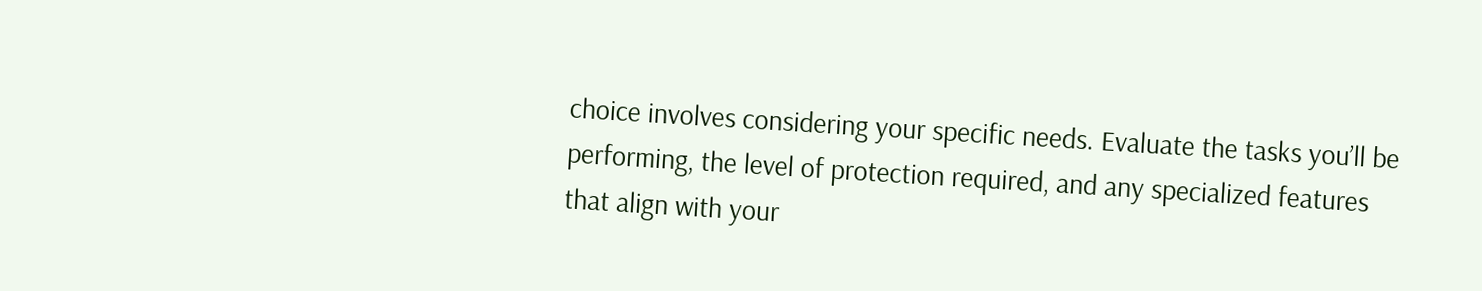choice involves considering your specific needs. Evaluate the tasks you’ll be performing, the level of protection required, and any specialized features that align with your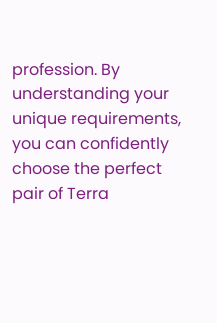profession. By understanding your unique requirements, you can confidently choose the perfect pair of Terra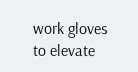work gloves to elevate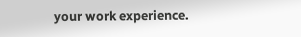your work experience.